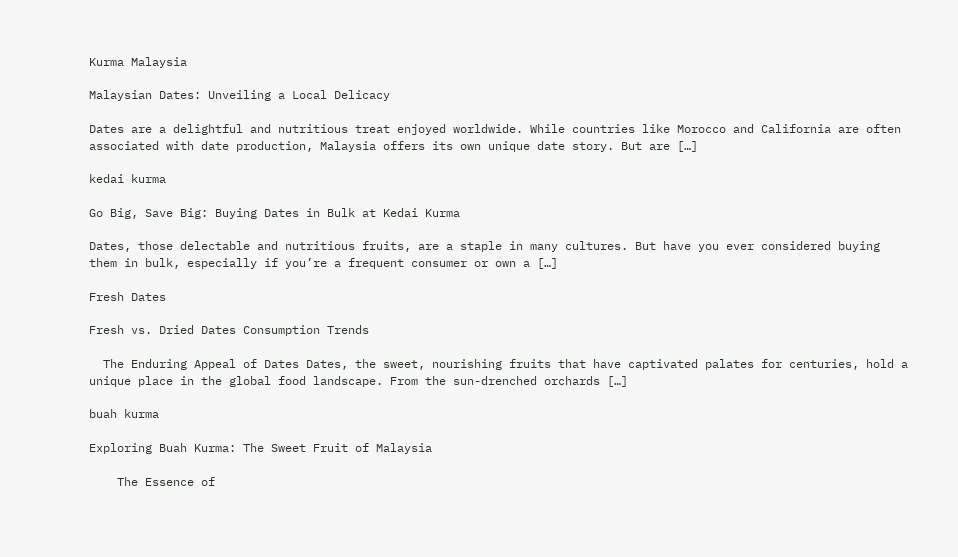Kurma Malaysia

Malaysian Dates: Unveiling a Local Delicacy

Dates are a delightful and nutritious treat enjoyed worldwide. While countries like Morocco and California are often associated with date production, Malaysia offers its own unique date story. But are […]

kedai kurma

Go Big, Save Big: Buying Dates in Bulk at Kedai Kurma

Dates, those delectable and nutritious fruits, are a staple in many cultures. But have you ever considered buying them in bulk, especially if you’re a frequent consumer or own a […]

Fresh Dates

Fresh vs. Dried Dates Consumption Trends

  The Enduring Appeal of Dates Dates, the sweet, nourishing fruits that have captivated palates for centuries, hold a unique place in the global food landscape. From the sun-drenched orchards […]

buah kurma

Exploring Buah Kurma: The Sweet Fruit of Malaysia

    The Essence of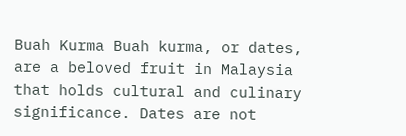Buah Kurma Buah kurma, or dates, are a beloved fruit in Malaysia that holds cultural and culinary significance. Dates are not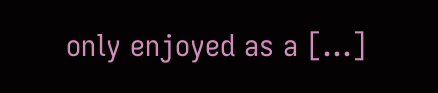only enjoyed as a […]